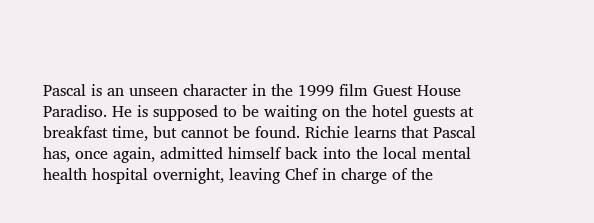Pascal is an unseen character in the 1999 film Guest House Paradiso. He is supposed to be waiting on the hotel guests at breakfast time, but cannot be found. Richie learns that Pascal has, once again, admitted himself back into the local mental health hospital overnight, leaving Chef in charge of the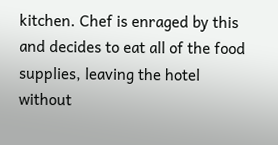kitchen. Chef is enraged by this and decides to eat all of the food supplies, leaving the hotel without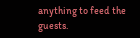anything to feed the guests.